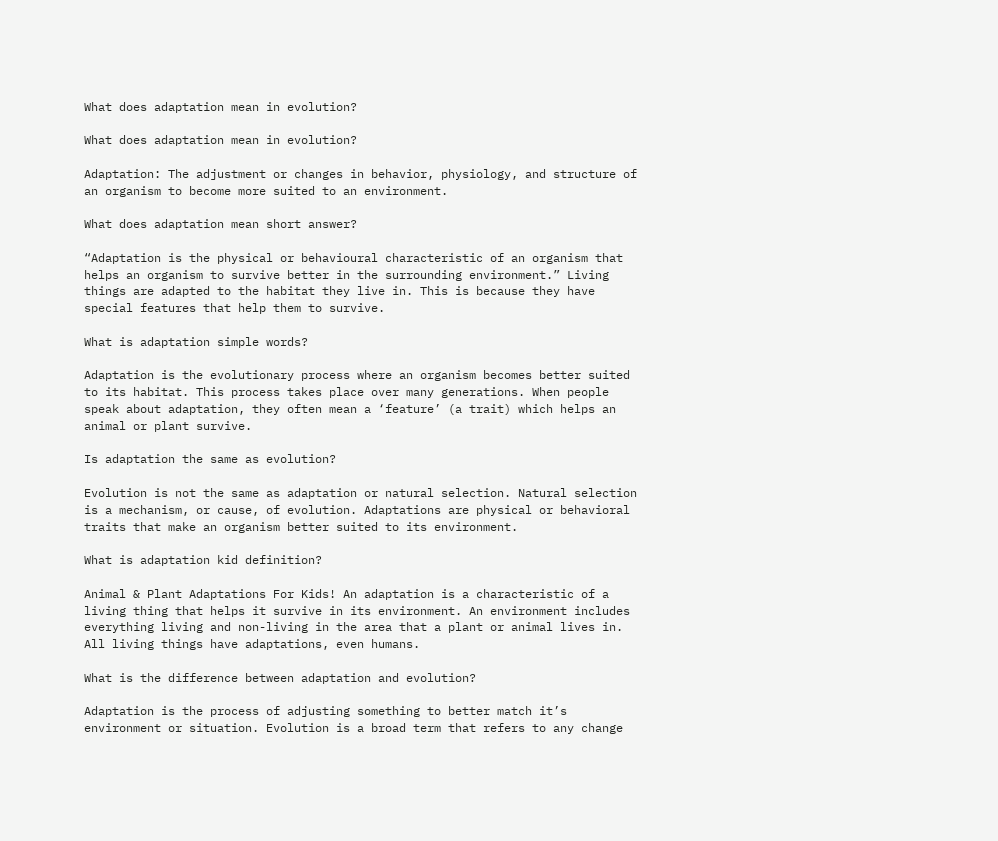What does adaptation mean in evolution?

What does adaptation mean in evolution?

Adaptation: The adjustment or changes in behavior, physiology, and structure of an organism to become more suited to an environment.

What does adaptation mean short answer?

“Adaptation is the physical or behavioural characteristic of an organism that helps an organism to survive better in the surrounding environment.” Living things are adapted to the habitat they live in. This is because they have special features that help them to survive.

What is adaptation simple words?

Adaptation is the evolutionary process where an organism becomes better suited to its habitat. This process takes place over many generations. When people speak about adaptation, they often mean a ‘feature’ (a trait) which helps an animal or plant survive.

Is adaptation the same as evolution?

Evolution is not the same as adaptation or natural selection. Natural selection is a mechanism, or cause, of evolution. Adaptations are physical or behavioral traits that make an organism better suited to its environment.

What is adaptation kid definition?

Animal & Plant Adaptations For Kids! An adaptation is a characteristic of a living thing that helps it survive in its environment. An environment includes everything living and non-living in the area that a plant or animal lives in. All living things have adaptations, even humans.

What is the difference between adaptation and evolution?

Adaptation is the process of adjusting something to better match it’s environment or situation. Evolution is a broad term that refers to any change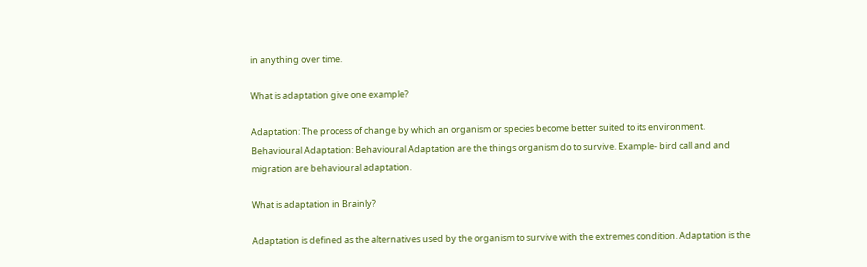in anything over time.

What is adaptation give one example?

Adaptation: The process of change by which an organism or species become better suited to its environment. Behavioural Adaptation: Behavioural Adaptation are the things organism do to survive. Example- bird call and and migration are behavioural adaptation.

What is adaptation in Brainly?

Adaptation is defined as the alternatives used by the organism to survive with the extremes condition. Adaptation is the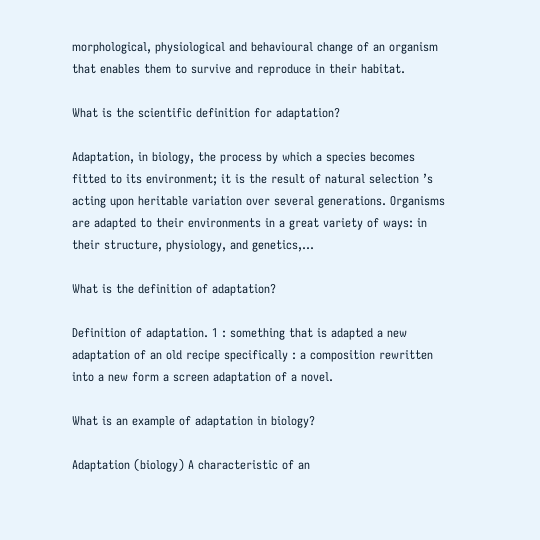morphological, physiological and behavioural change of an organism that enables them to survive and reproduce in their habitat.

What is the scientific definition for adaptation?

Adaptation, in biology, the process by which a species becomes fitted to its environment; it is the result of natural selection ’s acting upon heritable variation over several generations. Organisms are adapted to their environments in a great variety of ways: in their structure, physiology, and genetics,…

What is the definition of adaptation?

Definition of adaptation. 1 : something that is adapted a new adaptation of an old recipe specifically : a composition rewritten into a new form a screen adaptation of a novel.

What is an example of adaptation in biology?

Adaptation (biology) A characteristic of an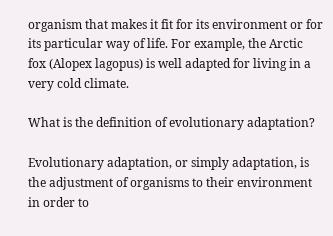organism that makes it fit for its environment or for its particular way of life. For example, the Arctic fox (Alopex lagopus) is well adapted for living in a very cold climate.

What is the definition of evolutionary adaptation?

Evolutionary adaptation, or simply adaptation, is the adjustment of organisms to their environment in order to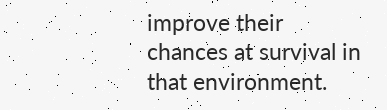improve their chances at survival in that environment.